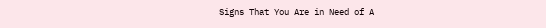Signs That You Are in Need of A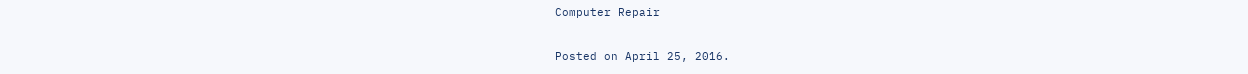Computer Repair

Posted on April 25, 2016.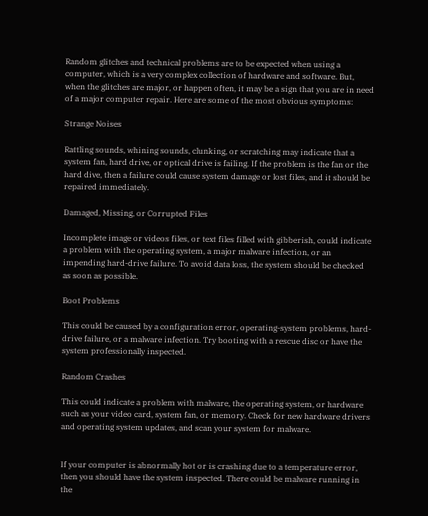Random glitches and technical problems are to be expected when using a computer, which is a very complex collection of hardware and software. But, when the glitches are major, or happen often, it may be a sign that you are in need of a major computer repair. Here are some of the most obvious symptoms:

Strange Noises

Rattling sounds, whining sounds, clunking, or scratching may indicate that a system fan, hard drive, or optical drive is failing. If the problem is the fan or the hard dive, then a failure could cause system damage or lost files, and it should be repaired immediately.

Damaged, Missing, or Corrupted Files

Incomplete image or videos files, or text files filled with gibberish, could indicate a problem with the operating system, a major malware infection, or an impending hard-drive failure. To avoid data loss, the system should be checked as soon as possible.

Boot Problems

This could be caused by a configuration error, operating-system problems, hard-drive failure, or a malware infection. Try booting with a rescue disc or have the system professionally inspected.

Random Crashes

This could indicate a problem with malware, the operating system, or hardware such as your video card, system fan, or memory. Check for new hardware drivers and operating system updates, and scan your system for malware.


If your computer is abnormally hot or is crashing due to a temperature error, then you should have the system inspected. There could be malware running in the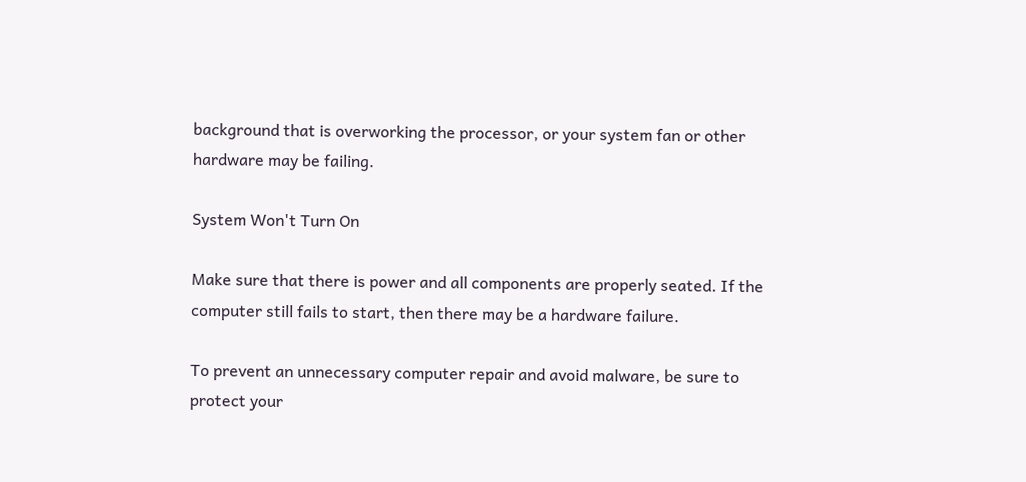background that is overworking the processor, or your system fan or other hardware may be failing.

System Won't Turn On

Make sure that there is power and all components are properly seated. If the computer still fails to start, then there may be a hardware failure.

To prevent an unnecessary computer repair and avoid malware, be sure to protect your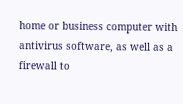home or business computer with antivirus software, as well as a firewall to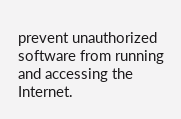prevent unauthorized software from running and accessing the Internet.